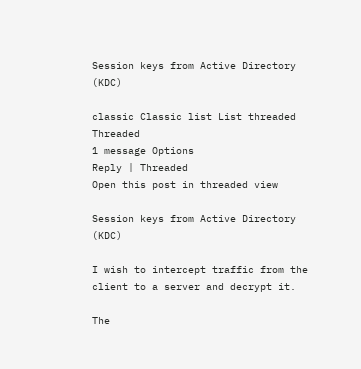Session keys from Active Directory (KDC)

classic Classic list List threaded Threaded
1 message Options
Reply | Threaded
Open this post in threaded view

Session keys from Active Directory (KDC)

I wish to intercept traffic from the client to a server and decrypt it.

The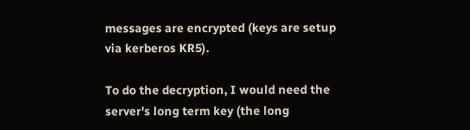messages are encrypted (keys are setup via kerberos KR5).

To do the decryption, I would need the server's long term key (the long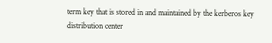term key that is stored in and maintained by the kerberos key
distribution center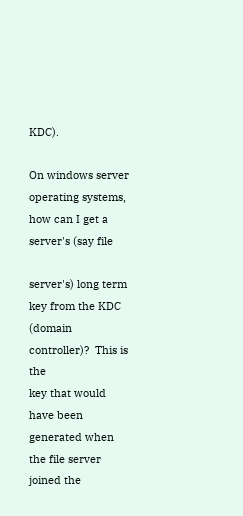KDC).

On windows server operating systems, how can I get a server's (say file

server's) long term key from the KDC (domain controller)?  This is the
key that would have been generated when the file server joined the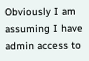Obviously I am assuming I have admin access to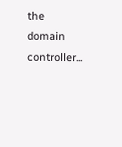the domain controller...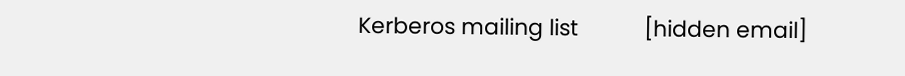Kerberos mailing list           [hidden email]